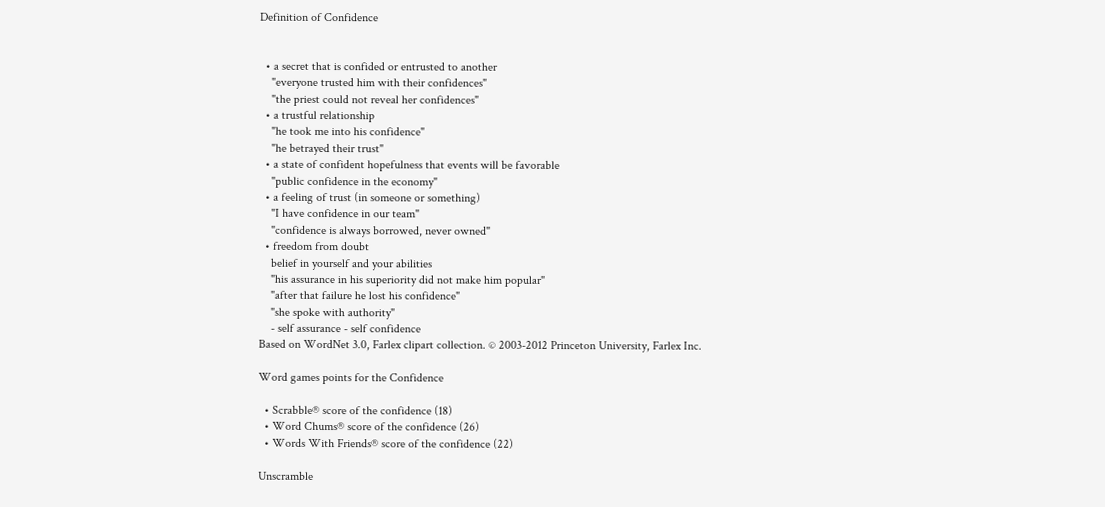Definition of Confidence


  • a secret that is confided or entrusted to another
    "everyone trusted him with their confidences"
    "the priest could not reveal her confidences"
  • a trustful relationship
    "he took me into his confidence"
    "he betrayed their trust"
  • a state of confident hopefulness that events will be favorable
    "public confidence in the economy"
  • a feeling of trust (in someone or something)
    "I have confidence in our team"
    "confidence is always borrowed, never owned"
  • freedom from doubt
    belief in yourself and your abilities
    "his assurance in his superiority did not make him popular"
    "after that failure he lost his confidence"
    "she spoke with authority"
    - self assurance - self confidence
Based on WordNet 3.0, Farlex clipart collection. © 2003-2012 Princeton University, Farlex Inc.

Word games points for the Confidence

  • Scrabble® score of the confidence (18)
  • Word Chums® score of the confidence (26)
  • Words With Friends® score of the confidence (22)

Unscramble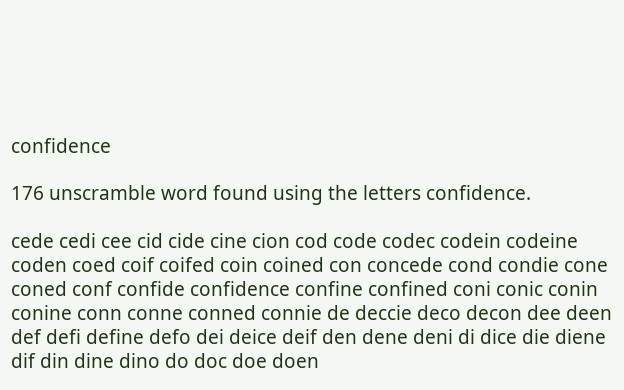confidence

176 unscramble word found using the letters confidence.

cede cedi cee cid cide cine cion cod code codec codein codeine coden coed coif coifed coin coined con concede cond condie cone coned conf confide confidence confine confined coni conic conin conine conn conne conned connie de deccie deco decon dee deen def defi define defo dei deice deif den dene deni di dice die diene dif din dine dino do doc doe doen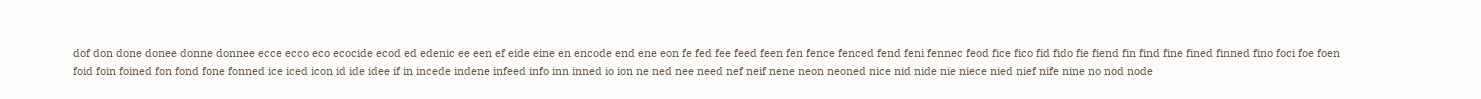dof don done donee donne donnee ecce ecco eco ecocide ecod ed edenic ee een ef eide eine en encode end ene eon fe fed fee feed feen fen fence fenced fend feni fennec feod fice fico fid fido fie fiend fin find fine fined finned fino foci foe foen foid foin foined fon fond fone fonned ice iced icon id ide idee if in incede indene infeed info inn inned io ion ne ned nee need nef neif nene neon neoned nice nid nide nie niece nied nief nife nine no nod node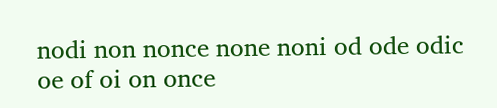nodi non nonce none noni od ode odic oe of oi on once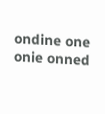ondine one onie onned